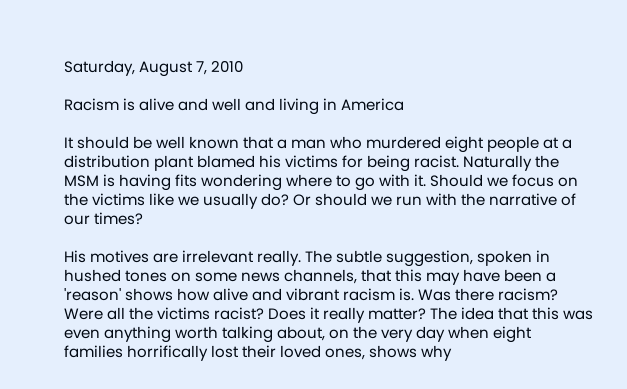Saturday, August 7, 2010

Racism is alive and well and living in America

It should be well known that a man who murdered eight people at a distribution plant blamed his victims for being racist. Naturally the MSM is having fits wondering where to go with it. Should we focus on the victims like we usually do? Or should we run with the narrative of our times?

His motives are irrelevant really. The subtle suggestion, spoken in hushed tones on some news channels, that this may have been a 'reason' shows how alive and vibrant racism is. Was there racism? Were all the victims racist? Does it really matter? The idea that this was even anything worth talking about, on the very day when eight families horrifically lost their loved ones, shows why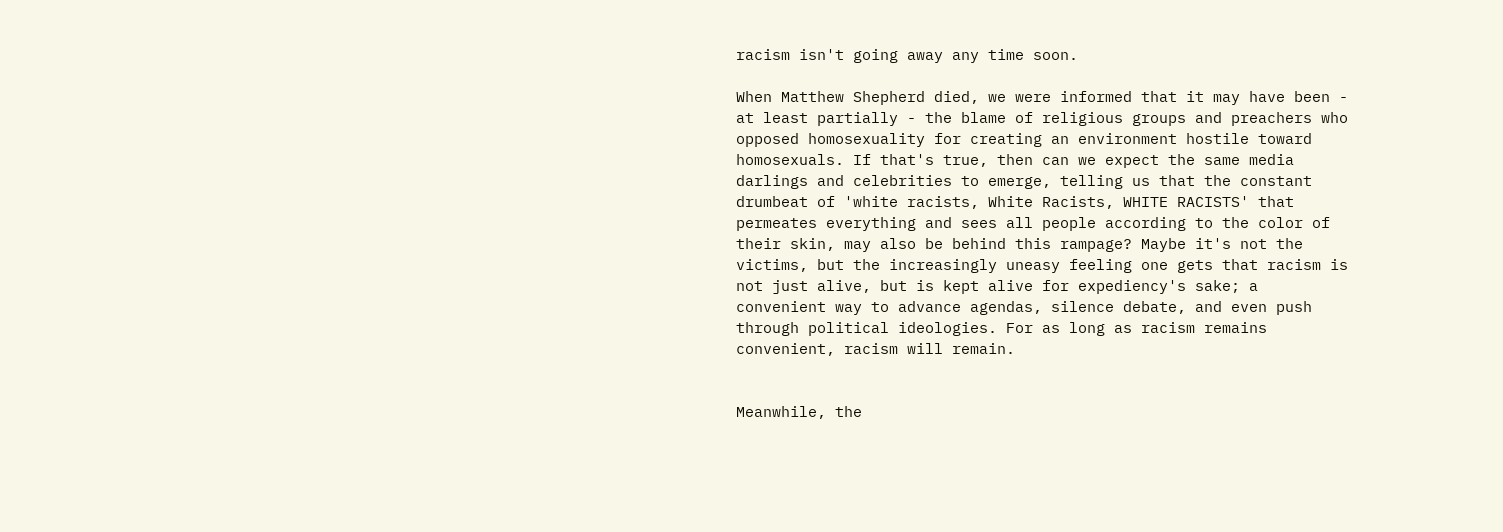racism isn't going away any time soon.

When Matthew Shepherd died, we were informed that it may have been - at least partially - the blame of religious groups and preachers who opposed homosexuality for creating an environment hostile toward homosexuals. If that's true, then can we expect the same media darlings and celebrities to emerge, telling us that the constant drumbeat of 'white racists, White Racists, WHITE RACISTS' that permeates everything and sees all people according to the color of their skin, may also be behind this rampage? Maybe it's not the victims, but the increasingly uneasy feeling one gets that racism is not just alive, but is kept alive for expediency's sake; a convenient way to advance agendas, silence debate, and even push through political ideologies. For as long as racism remains convenient, racism will remain.


Meanwhile, the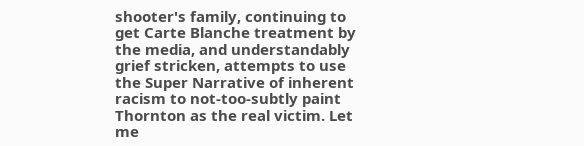shooter's family, continuing to get Carte Blanche treatment by the media, and understandably grief stricken, attempts to use the Super Narrative of inherent racism to not-too-subtly paint Thornton as the real victim. Let me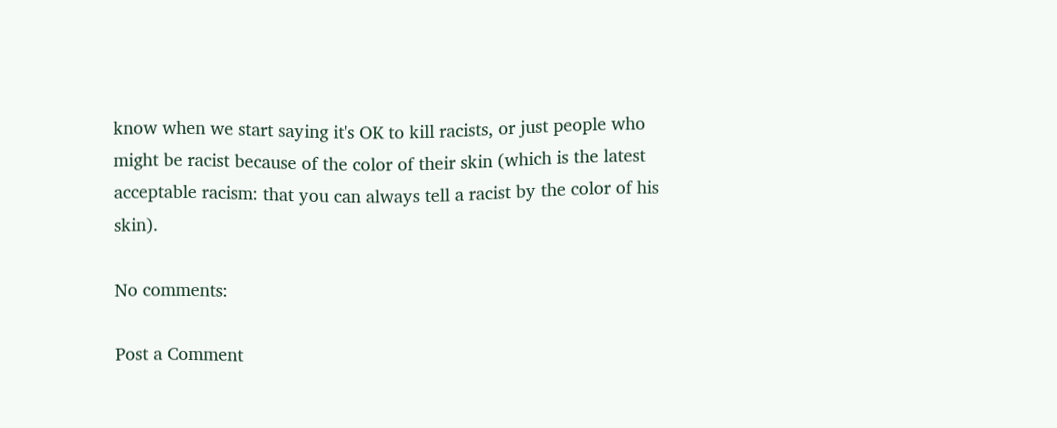know when we start saying it's OK to kill racists, or just people who might be racist because of the color of their skin (which is the latest acceptable racism: that you can always tell a racist by the color of his skin).

No comments:

Post a Comment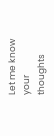Let me know your thoughts